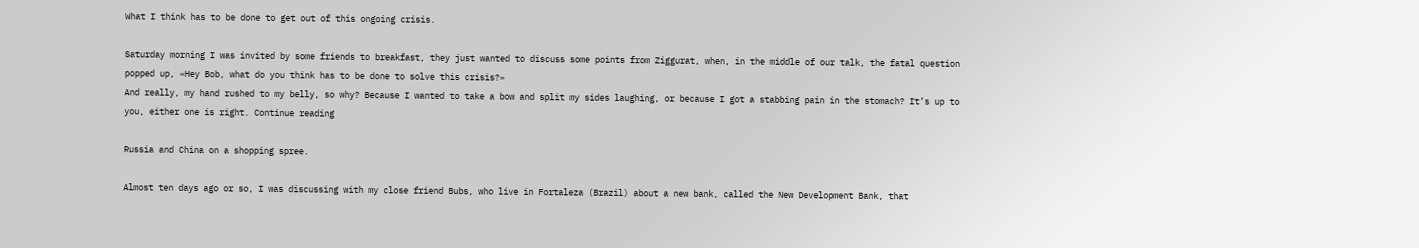What I think has to be done to get out of this ongoing crisis.

Saturday morning I was invited by some friends to breakfast, they just wanted to discuss some points from Ziggurat, when, in the middle of our talk, the fatal question popped up, «Hey Bob, what do you think has to be done to solve this crisis?»
And really, my hand rushed to my belly, so why? Because I wanted to take a bow and split my sides laughing, or because I got a stabbing pain in the stomach? It’s up to you, either one is right. Continue reading

Russia and China on a shopping spree.

Almost ten days ago or so, I was discussing with my close friend Bubs, who live in Fortaleza (Brazil) about a new bank, called the New Development Bank, that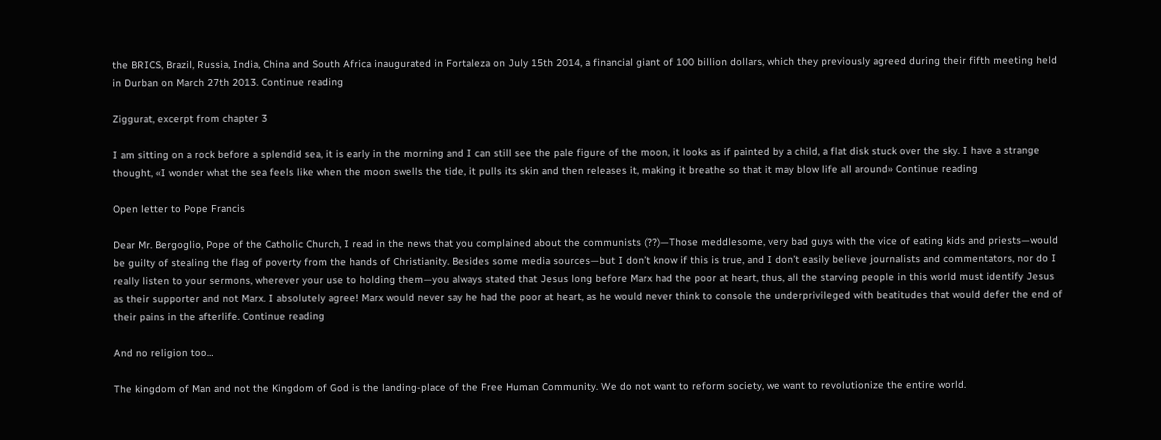the BRICS, Brazil, Russia, India, China and South Africa inaugurated in Fortaleza on July 15th 2014, a financial giant of 100 billion dollars, which they previously agreed during their fifth meeting held in Durban on March 27th 2013. Continue reading

Ziggurat, excerpt from chapter 3

I am sitting on a rock before a splendid sea, it is early in the morning and I can still see the pale figure of the moon, it looks as if painted by a child, a flat disk stuck over the sky. I have a strange thought, «I wonder what the sea feels like when the moon swells the tide, it pulls its skin and then releases it, making it breathe so that it may blow life all around» Continue reading

Open letter to Pope Francis

Dear Mr. Bergoglio, Pope of the Catholic Church, I read in the news that you complained about the communists (??)—Those meddlesome, very bad guys with the vice of eating kids and priests—would be guilty of stealing the flag of poverty from the hands of Christianity. Besides some media sources—but I don’t know if this is true, and I don’t easily believe journalists and commentators, nor do I really listen to your sermons, wherever your use to holding them—you always stated that Jesus long before Marx had the poor at heart, thus, all the starving people in this world must identify Jesus as their supporter and not Marx. I absolutely agree! Marx would never say he had the poor at heart, as he would never think to console the underprivileged with beatitudes that would defer the end of their pains in the afterlife. Continue reading

And no religion too…

The kingdom of Man and not the Kingdom of God is the landing-place of the Free Human Community. We do not want to reform society, we want to revolutionize the entire world.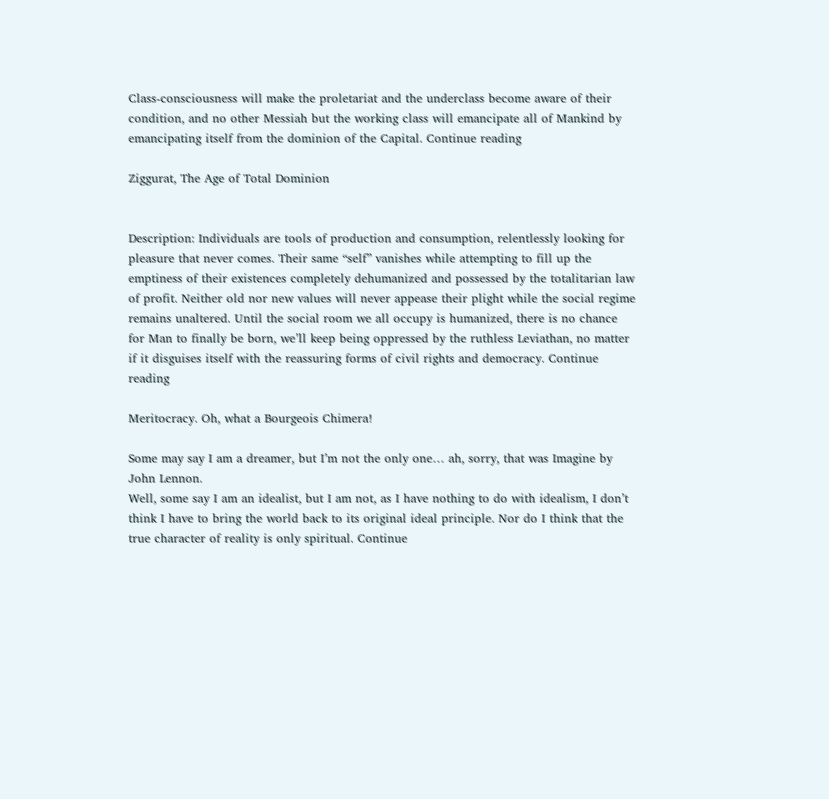Class-consciousness will make the proletariat and the underclass become aware of their condition, and no other Messiah but the working class will emancipate all of Mankind by emancipating itself from the dominion of the Capital. Continue reading

Ziggurat, The Age of Total Dominion


Description: Individuals are tools of production and consumption, relentlessly looking for pleasure that never comes. Their same “self” vanishes while attempting to fill up the emptiness of their existences completely dehumanized and possessed by the totalitarian law of profit. Neither old nor new values will never appease their plight while the social regime remains unaltered. Until the social room we all occupy is humanized, there is no chance for Man to finally be born, we’ll keep being oppressed by the ruthless Leviathan, no matter if it disguises itself with the reassuring forms of civil rights and democracy. Continue reading

Meritocracy. Oh, what a Bourgeois Chimera!

Some may say I am a dreamer, but I’m not the only one… ah, sorry, that was Imagine by John Lennon.
Well, some say I am an idealist, but I am not, as I have nothing to do with idealism, I don’t think I have to bring the world back to its original ideal principle. Nor do I think that the true character of reality is only spiritual. Continue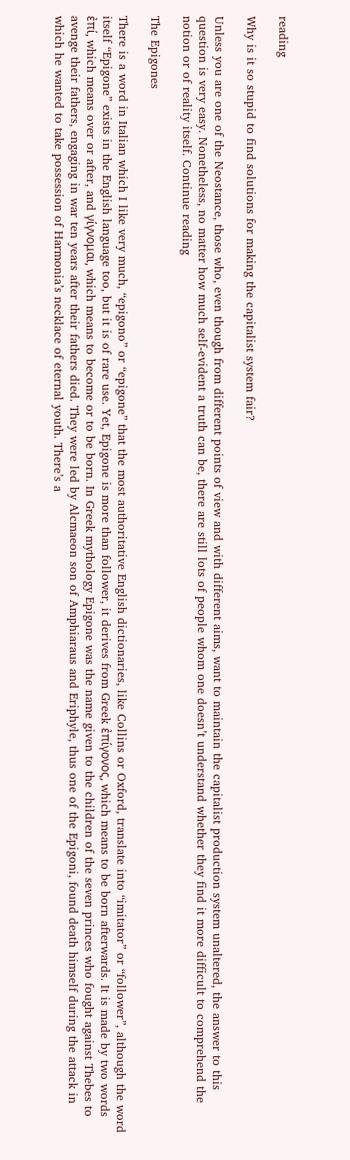reading

Why is it so stupid to find solutions for making the capitalist system fair?

Unless you are one of the Neostance, those who, even though from different points of view and with different aims, want to maintain the capitalist production system unaltered, the answer to this question is very easy. Nonetheless, no matter how much self-evident a truth can be, there are still lots of people whom one doesn’t understand whether they find it more difficult to comprehend the notion or of reality itself. Continue reading

The Epigones

There is a word in Italian which I like very much, “epigono” or “epigone” that the most authoritative English dictionaries, like Collins or Oxford, translate into “imitator” or “follower”, although the word itself “Epigone” exists in the English language too, but it is of rare use. Yet, Epigone is more than follower, it derives from Greek ἐπίγονος, which means to be born afterwards. It is made by two words ἐπί, which means over or after, and γίγνομαι, which means to become or to be born. In Greek mythology Epigone was the name given to the children of the seven princes who fought against Thebes to avenge their fathers, engaging in war ten years after their fathers died. They were led by Alcmaeon son of Amphiaraus and Eriphyle, thus one of the Epigoni, found death himself during the attack in which he wanted to take possession of Harmonia’s necklace of eternal youth. There’s a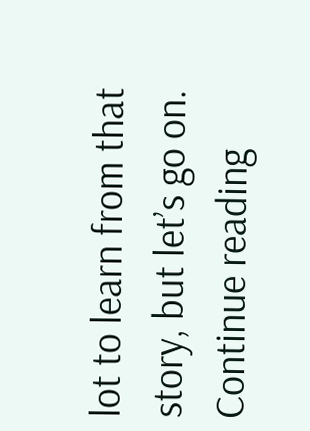lot to learn from that story, but let’s go on. Continue reading